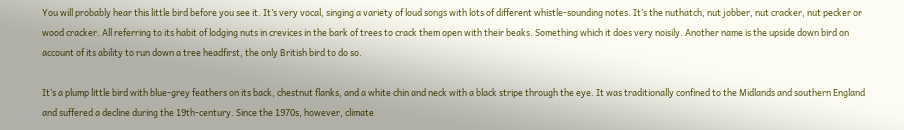You will probably hear this little bird before you see it. It’s very vocal, singing a variety of loud songs with lots of different whistle-sounding notes. It’s the nuthatch, nut jobber, nut cracker, nut pecker or wood cracker. All referring to its habit of lodging nuts in crevices in the bark of trees to crack them open with their beaks. Something which it does very noisily. Another name is the upside down bird on account of its ability to run down a tree headfirst, the only British bird to do so.

It’s a plump little bird with blue-grey feathers on its back, chestnut flanks, and a white chin and neck with a black stripe through the eye. It was traditionally confined to the Midlands and southern England and suffered a decline during the 19th-century. Since the 1970s, however, climate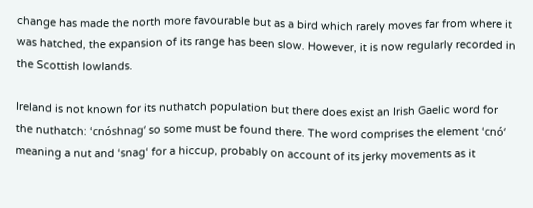change has made the north more favourable but as a bird which rarely moves far from where it was hatched, the expansion of its range has been slow. However, it is now regularly recorded in the Scottish lowlands.

Ireland is not known for its nuthatch population but there does exist an Irish Gaelic word for the nuthatch: ‘cnóshnag‘ so some must be found there. The word comprises the element ‘cnó‘ meaning a nut and ‘snag‘ for a hiccup, probably on account of its jerky movements as it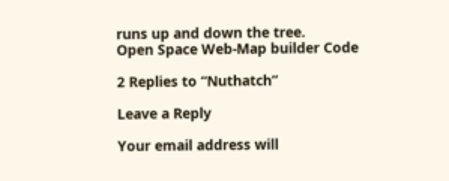runs up and down the tree.
Open Space Web-Map builder Code

2 Replies to “Nuthatch”

Leave a Reply

Your email address will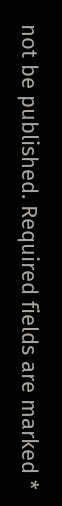not be published. Required fields are marked *